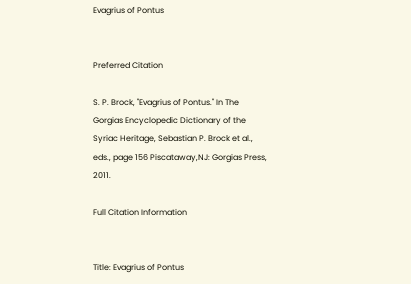Evagrius of Pontus


Preferred Citation

S. P. Brock, "Evagrius of Pontus." In The Gorgias Encyclopedic Dictionary of the Syriac Heritage, Sebastian P. Brock et al., eds., page 156 Piscataway,NJ: Gorgias Press, 2011.

Full Citation Information


Title: Evagrius of Pontus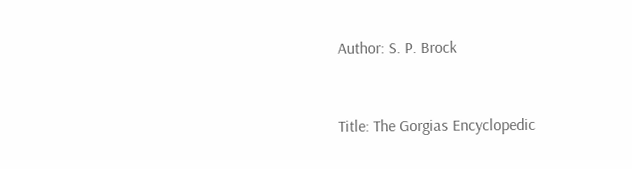Author: S. P. Brock


Title: The Gorgias Encyclopedic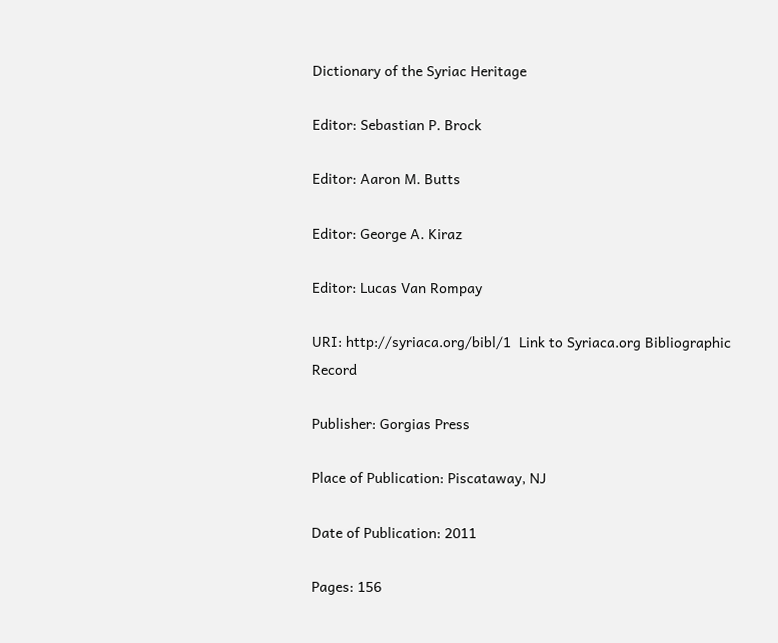Dictionary of the Syriac Heritage

Editor: Sebastian P. Brock

Editor: Aaron M. Butts

Editor: George A. Kiraz

Editor: Lucas Van Rompay

URI: http://syriaca.org/bibl/1  Link to Syriaca.org Bibliographic Record

Publisher: Gorgias Press

Place of Publication: Piscataway, NJ

Date of Publication: 2011

Pages: 156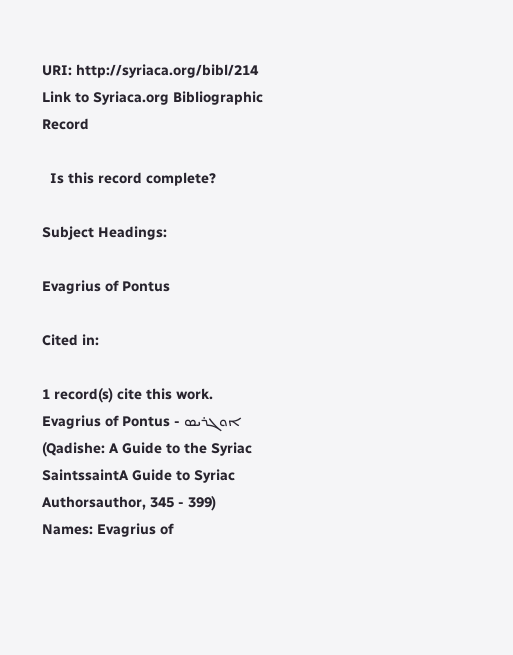URI: http://syriaca.org/bibl/214  Link to Syriaca.org Bibliographic Record

  Is this record complete?

Subject Headings:

Evagrius of Pontus

Cited in:

1 record(s) cite this work.
Evagrius of Pontus - ܐܘܓܪܝܣ (Qadishe: A Guide to the Syriac SaintssaintA Guide to Syriac Authorsauthor, 345 - 399) Names: Evagrius of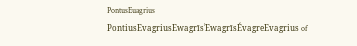PontusEuagrius PontiusEvagriusEwagrīsʾEwagrīsÉvagreEvagrius of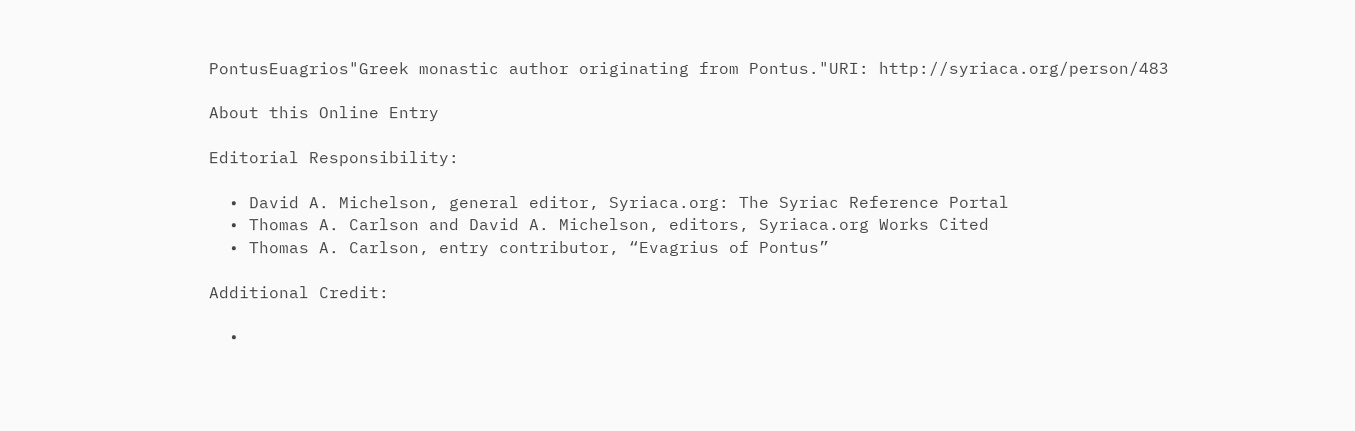PontusEuagrios"Greek monastic author originating from Pontus."URI: http://syriaca.org/person/483

About this Online Entry

Editorial Responsibility:

  • David A. Michelson, general editor, Syriaca.org: The Syriac Reference Portal
  • Thomas A. Carlson and David A. Michelson, editors, Syriaca.org Works Cited
  • Thomas A. Carlson, entry contributor, “Evagrius of Pontus”

Additional Credit:

  •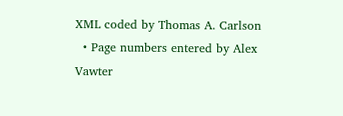XML coded by Thomas A. Carlson
  • Page numbers entered by Alex Vawter